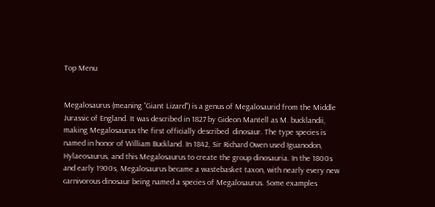Top Menu


Megalosaurus (meaning “Giant Lizard”) is a genus of Megalosaurid from the Middle Jurassic of England. It was described in 1827 by Gideon Mantell as M. bucklandii, making Megalosaurus the first officially described  dinosaur. The type species is named in honor of William Buckland. In 1842, Sir Richard Owen used Iguanodon, Hylaeosaurus, and this Megalosaurus to create the group dinosauria. In the 1800s and early 1900s, Megalosaurus became a wastebasket taxon, with nearly every new carnivorous dinosaur being named a species of Megalosaurus. Some examples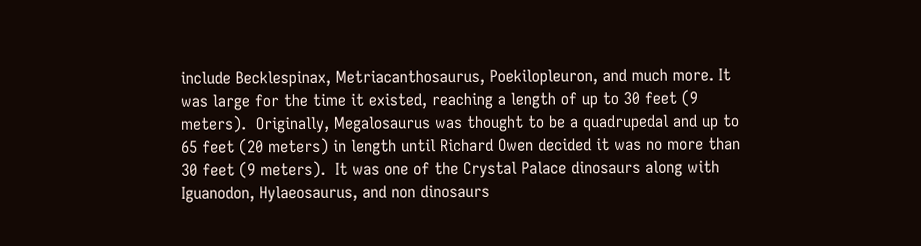include Becklespinax, Metriacanthosaurus, Poekilopleuron, and much more. It was large for the time it existed, reaching a length of up to 30 feet (9 meters).  Originally, Megalosaurus was thought to be a quadrupedal and up to 65 feet (20 meters) in length until Richard Owen decided it was no more than 30 feet (9 meters).  It was one of the Crystal Palace dinosaurs along with Iguanodon, Hylaeosaurus, and non dinosaurs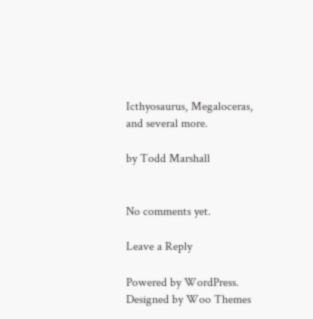Icthyosaurus, Megaloceras, and several more.

by Todd Marshall


No comments yet.

Leave a Reply

Powered by WordPress. Designed by Woo Themes